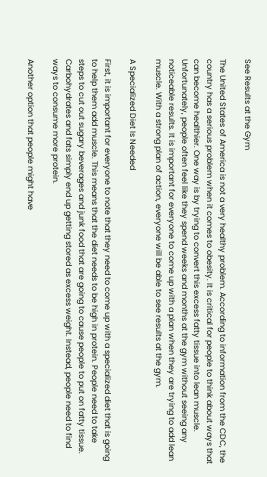See Results at the Gym

The United States of America is not a very healthy problem. According to information from the CDC, the country has a serious problem when it comes to obesity. It is critical for people to think about ways that can become healthier. One way is by trying to convert this excess fatty tissue into lean muscle. Unfortunately, people often feel like they spend weeks and months at the gym without seeing any noticeable results. It is important for everyone to come up with a plan when they are trying to add lean muscle. With a strong plan of action, everyone will be able to see results at the gym.

A Specialized Diet Is Needed

First, it is important for everyone to note that they need to come up with a specialized diet that is going to help them add muscle. This means that the diet needs to be high in protein. People need to take steps to cut out sugary beverages and junk food that are going to cause people to put on fatty tissue. Carbohydrates and fats simply end up getting stored as excess weight. Instead, people need to find ways to consume more protein.

Another option that people might have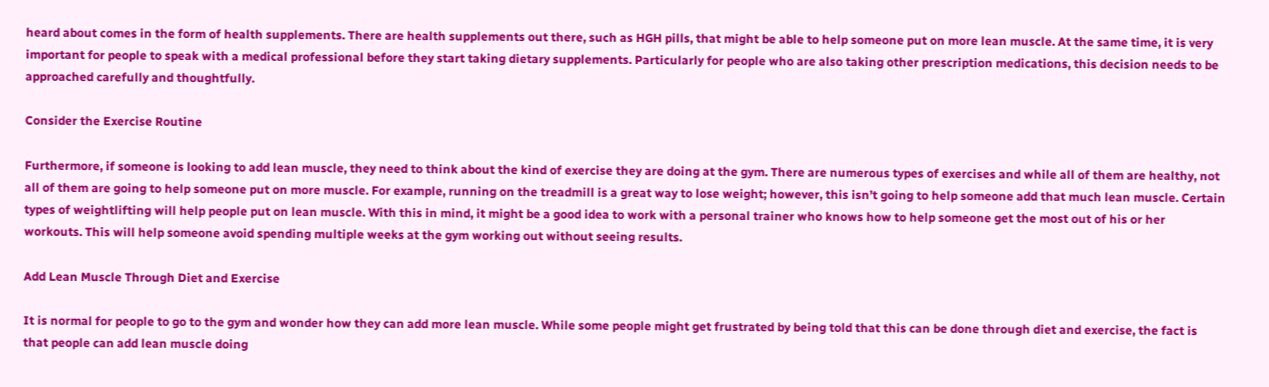heard about comes in the form of health supplements. There are health supplements out there, such as HGH pills, that might be able to help someone put on more lean muscle. At the same time, it is very important for people to speak with a medical professional before they start taking dietary supplements. Particularly for people who are also taking other prescription medications, this decision needs to be approached carefully and thoughtfully.

Consider the Exercise Routine

Furthermore, if someone is looking to add lean muscle, they need to think about the kind of exercise they are doing at the gym. There are numerous types of exercises and while all of them are healthy, not all of them are going to help someone put on more muscle. For example, running on the treadmill is a great way to lose weight; however, this isn’t going to help someone add that much lean muscle. Certain types of weightlifting will help people put on lean muscle. With this in mind, it might be a good idea to work with a personal trainer who knows how to help someone get the most out of his or her workouts. This will help someone avoid spending multiple weeks at the gym working out without seeing results.

Add Lean Muscle Through Diet and Exercise

It is normal for people to go to the gym and wonder how they can add more lean muscle. While some people might get frustrated by being told that this can be done through diet and exercise, the fact is that people can add lean muscle doing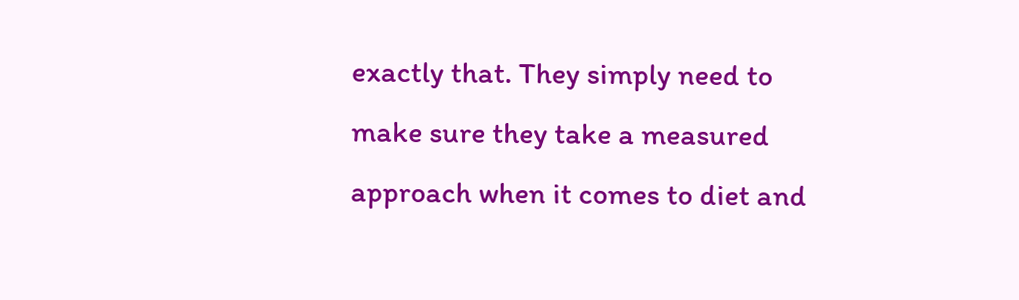exactly that. They simply need to make sure they take a measured approach when it comes to diet and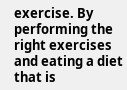exercise. By performing the right exercises and eating a diet that is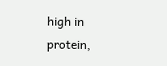high in protein,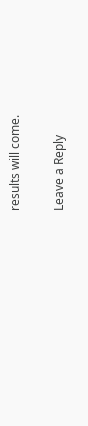results will come.

Leave a Reply